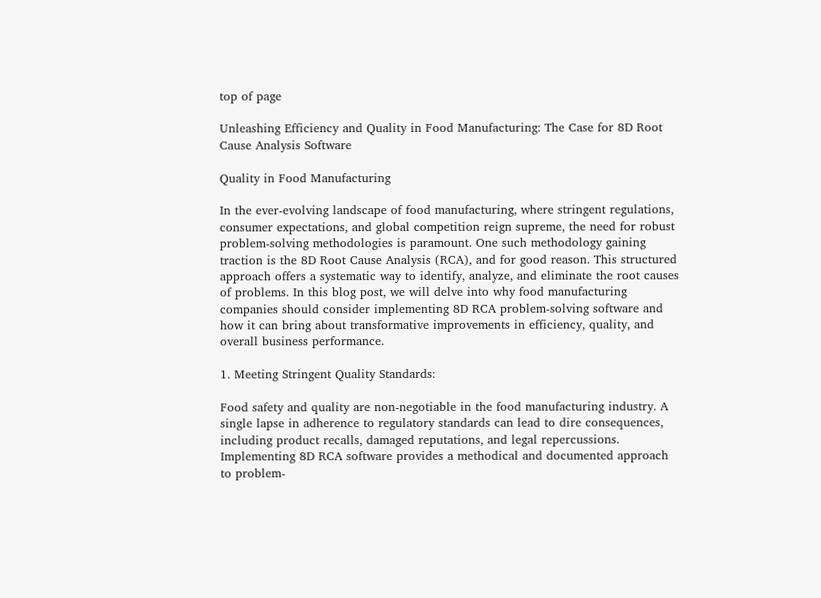top of page

Unleashing Efficiency and Quality in Food Manufacturing: The Case for 8D Root Cause Analysis Software

Quality in Food Manufacturing

In the ever-evolving landscape of food manufacturing, where stringent regulations, consumer expectations, and global competition reign supreme, the need for robust problem-solving methodologies is paramount. One such methodology gaining traction is the 8D Root Cause Analysis (RCA), and for good reason. This structured approach offers a systematic way to identify, analyze, and eliminate the root causes of problems. In this blog post, we will delve into why food manufacturing companies should consider implementing 8D RCA problem-solving software and how it can bring about transformative improvements in efficiency, quality, and overall business performance.

1. Meeting Stringent Quality Standards:

Food safety and quality are non-negotiable in the food manufacturing industry. A single lapse in adherence to regulatory standards can lead to dire consequences, including product recalls, damaged reputations, and legal repercussions. Implementing 8D RCA software provides a methodical and documented approach to problem-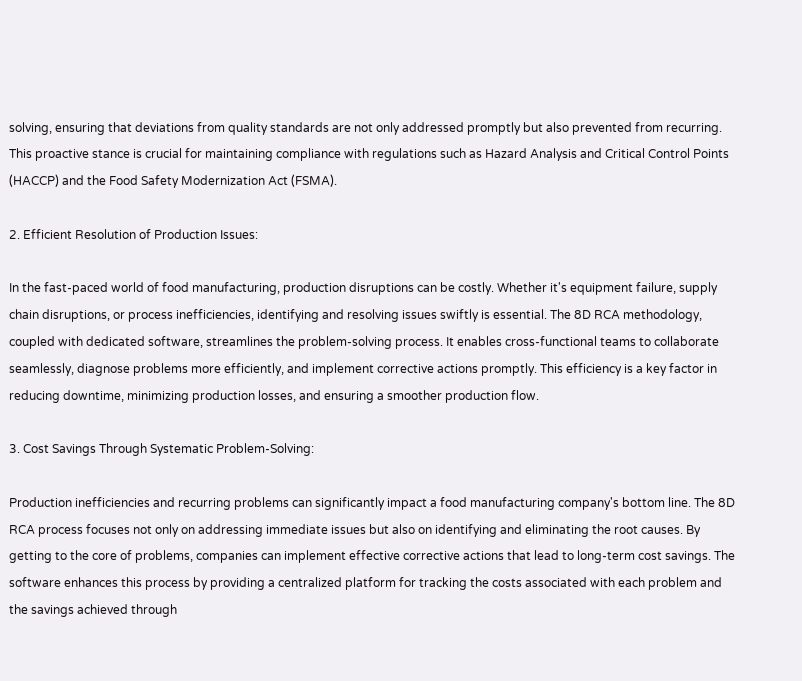solving, ensuring that deviations from quality standards are not only addressed promptly but also prevented from recurring. This proactive stance is crucial for maintaining compliance with regulations such as Hazard Analysis and Critical Control Points (HACCP) and the Food Safety Modernization Act (FSMA).

2. Efficient Resolution of Production Issues:

In the fast-paced world of food manufacturing, production disruptions can be costly. Whether it's equipment failure, supply chain disruptions, or process inefficiencies, identifying and resolving issues swiftly is essential. The 8D RCA methodology, coupled with dedicated software, streamlines the problem-solving process. It enables cross-functional teams to collaborate seamlessly, diagnose problems more efficiently, and implement corrective actions promptly. This efficiency is a key factor in reducing downtime, minimizing production losses, and ensuring a smoother production flow.

3. Cost Savings Through Systematic Problem-Solving:

Production inefficiencies and recurring problems can significantly impact a food manufacturing company's bottom line. The 8D RCA process focuses not only on addressing immediate issues but also on identifying and eliminating the root causes. By getting to the core of problems, companies can implement effective corrective actions that lead to long-term cost savings. The software enhances this process by providing a centralized platform for tracking the costs associated with each problem and the savings achieved through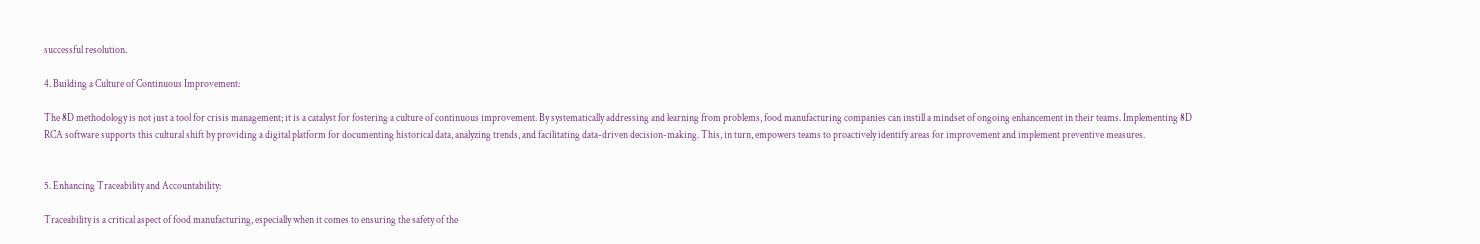successful resolution.

4. Building a Culture of Continuous Improvement:

The 8D methodology is not just a tool for crisis management; it is a catalyst for fostering a culture of continuous improvement. By systematically addressing and learning from problems, food manufacturing companies can instill a mindset of ongoing enhancement in their teams. Implementing 8D RCA software supports this cultural shift by providing a digital platform for documenting historical data, analyzing trends, and facilitating data-driven decision-making. This, in turn, empowers teams to proactively identify areas for improvement and implement preventive measures.


5. Enhancing Traceability and Accountability:

Traceability is a critical aspect of food manufacturing, especially when it comes to ensuring the safety of the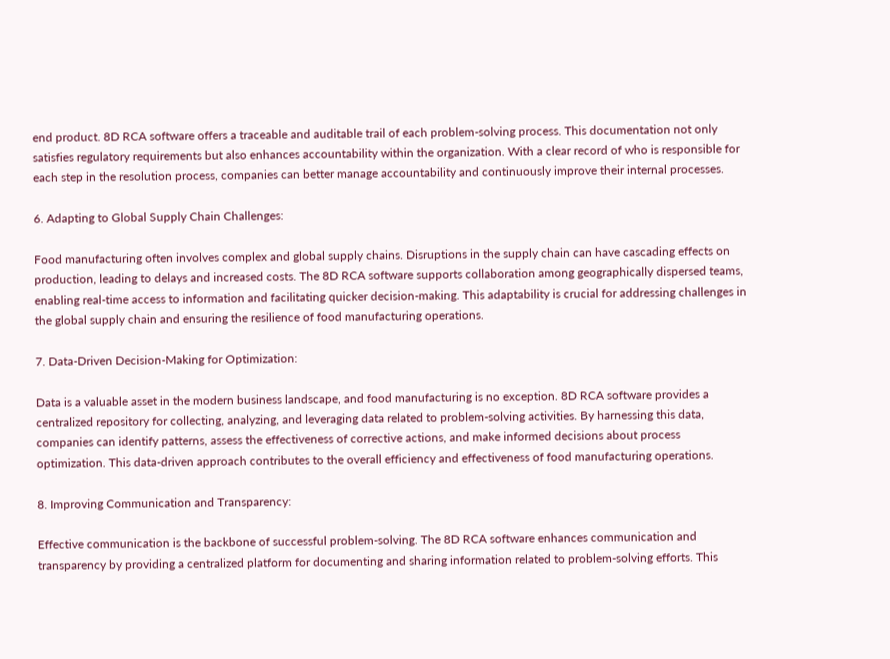end product. 8D RCA software offers a traceable and auditable trail of each problem-solving process. This documentation not only satisfies regulatory requirements but also enhances accountability within the organization. With a clear record of who is responsible for each step in the resolution process, companies can better manage accountability and continuously improve their internal processes.

6. Adapting to Global Supply Chain Challenges:

Food manufacturing often involves complex and global supply chains. Disruptions in the supply chain can have cascading effects on production, leading to delays and increased costs. The 8D RCA software supports collaboration among geographically dispersed teams, enabling real-time access to information and facilitating quicker decision-making. This adaptability is crucial for addressing challenges in the global supply chain and ensuring the resilience of food manufacturing operations.

7. Data-Driven Decision-Making for Optimization:

Data is a valuable asset in the modern business landscape, and food manufacturing is no exception. 8D RCA software provides a centralized repository for collecting, analyzing, and leveraging data related to problem-solving activities. By harnessing this data, companies can identify patterns, assess the effectiveness of corrective actions, and make informed decisions about process optimization. This data-driven approach contributes to the overall efficiency and effectiveness of food manufacturing operations.

8. Improving Communication and Transparency:

Effective communication is the backbone of successful problem-solving. The 8D RCA software enhances communication and transparency by providing a centralized platform for documenting and sharing information related to problem-solving efforts. This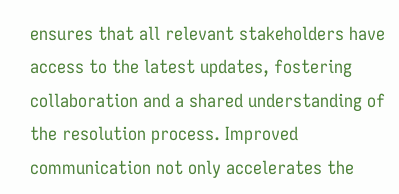ensures that all relevant stakeholders have access to the latest updates, fostering collaboration and a shared understanding of the resolution process. Improved communication not only accelerates the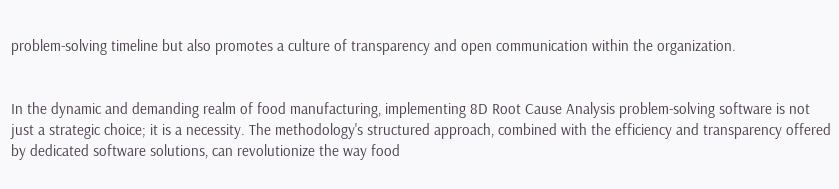problem-solving timeline but also promotes a culture of transparency and open communication within the organization.


In the dynamic and demanding realm of food manufacturing, implementing 8D Root Cause Analysis problem-solving software is not just a strategic choice; it is a necessity. The methodology's structured approach, combined with the efficiency and transparency offered by dedicated software solutions, can revolutionize the way food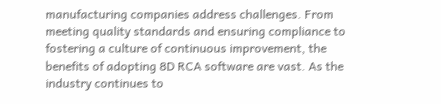manufacturing companies address challenges. From meeting quality standards and ensuring compliance to fostering a culture of continuous improvement, the benefits of adopting 8D RCA software are vast. As the industry continues to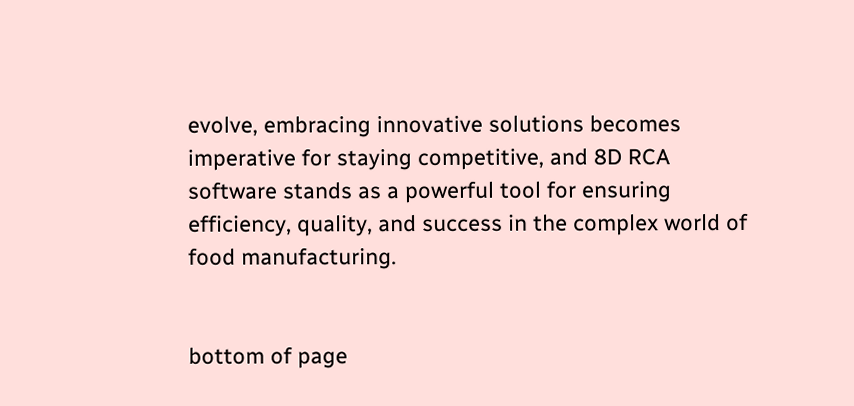evolve, embracing innovative solutions becomes imperative for staying competitive, and 8D RCA software stands as a powerful tool for ensuring efficiency, quality, and success in the complex world of food manufacturing.


bottom of page